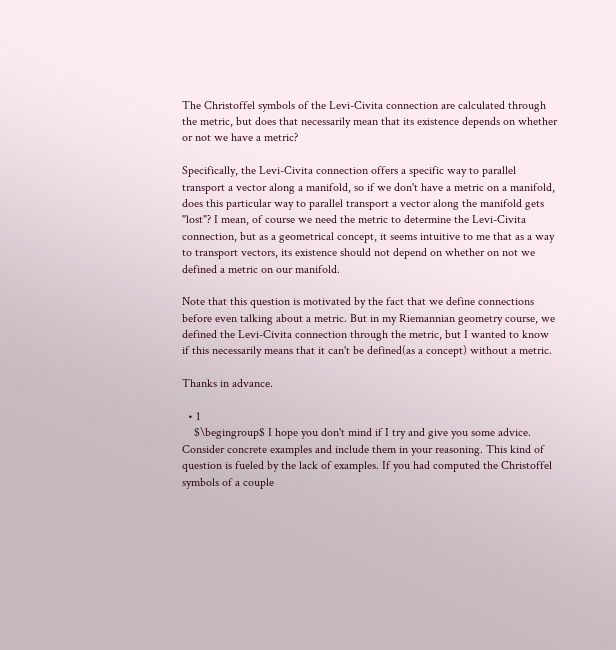The Christoffel symbols of the Levi-Civita connection are calculated through the metric, but does that necessarily mean that its existence depends on whether or not we have a metric?

Specifically, the Levi-Civita connection offers a specific way to parallel transport a vector along a manifold, so if we don't have a metric on a manifold, does this particular way to parallel transport a vector along the manifold gets "lost"? I mean, of course we need the metric to determine the Levi-Civita connection, but as a geometrical concept, it seems intuitive to me that as a way to transport vectors, its existence should not depend on whether on not we defined a metric on our manifold.

Note that this question is motivated by the fact that we define connections before even talking about a metric. But in my Riemannian geometry course, we defined the Levi-Civita connection through the metric, but I wanted to know if this necessarily means that it can't be defined(as a concept) without a metric.

Thanks in advance.

  • 1
    $\begingroup$ I hope you don't mind if I try and give you some advice. Consider concrete examples and include them in your reasoning. This kind of question is fueled by the lack of examples. If you had computed the Christoffel symbols of a couple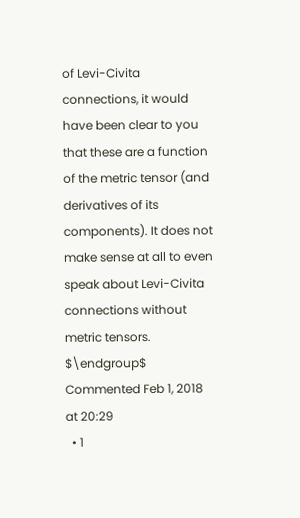of Levi-Civita connections, it would have been clear to you that these are a function of the metric tensor (and derivatives of its components). It does not make sense at all to even speak about Levi-Civita connections without metric tensors. $\endgroup$ Commented Feb 1, 2018 at 20:29
  • 1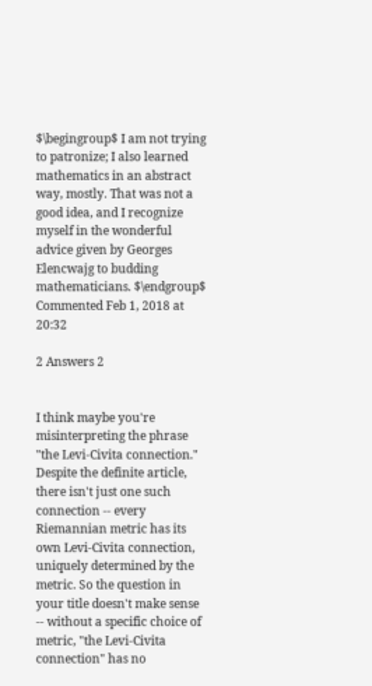$\begingroup$ I am not trying to patronize; I also learned mathematics in an abstract way, mostly. That was not a good idea, and I recognize myself in the wonderful advice given by Georges Elencwajg to budding mathematicians. $\endgroup$ Commented Feb 1, 2018 at 20:32

2 Answers 2


I think maybe you're misinterpreting the phrase "the Levi-Civita connection." Despite the definite article, there isn't just one such connection -- every Riemannian metric has its own Levi-Civita connection, uniquely determined by the metric. So the question in your title doesn't make sense -- without a specific choice of metric, "the Levi-Civita connection" has no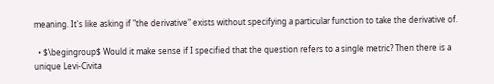meaning. It's like asking if "the derivative" exists without specifying a particular function to take the derivative of.

  • $\begingroup$ Would it make sense if I specified that the question refers to a single metric? Then there is a unique Levi-Civita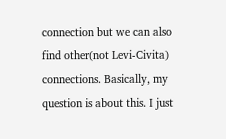connection but we can also find other(not Levi-Civita) connections. Basically, my question is about this. I just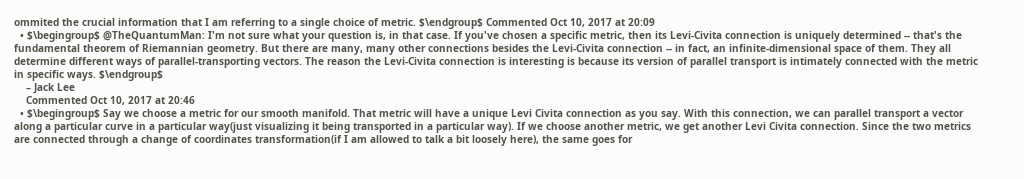ommited the crucial information that I am referring to a single choice of metric. $\endgroup$ Commented Oct 10, 2017 at 20:09
  • $\begingroup$ @TheQuantumMan: I'm not sure what your question is, in that case. If you've chosen a specific metric, then its Levi-Civita connection is uniquely determined -- that's the fundamental theorem of Riemannian geometry. But there are many, many other connections besides the Levi-Civita connection -- in fact, an infinite-dimensional space of them. They all determine different ways of parallel-transporting vectors. The reason the Levi-Civita connection is interesting is because its version of parallel transport is intimately connected with the metric in specific ways. $\endgroup$
    – Jack Lee
    Commented Oct 10, 2017 at 20:46
  • $\begingroup$ Say we choose a metric for our smooth manifold. That metric will have a unique Levi Civita connection as you say. With this connection, we can parallel transport a vector along a particular curve in a particular way(just visualizing it being transported in a particular way). If we choose another metric, we get another Levi Civita connection. Since the two metrics are connected through a change of coordinates transformation(if I am allowed to talk a bit loosely here), the same goes for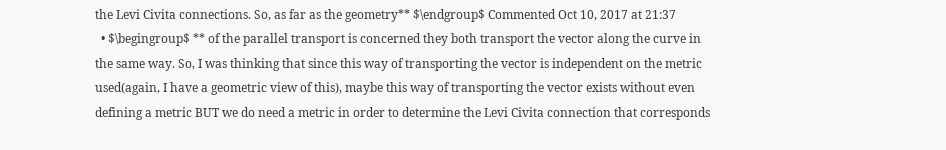the Levi Civita connections. So, as far as the geometry** $\endgroup$ Commented Oct 10, 2017 at 21:37
  • $\begingroup$ ** of the parallel transport is concerned they both transport the vector along the curve in the same way. So, I was thinking that since this way of transporting the vector is independent on the metric used(again, I have a geometric view of this), maybe this way of transporting the vector exists without even defining a metric BUT we do need a metric in order to determine the Levi Civita connection that corresponds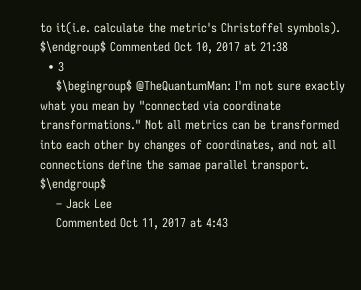to it(i.e. calculate the metric's Christoffel symbols). $\endgroup$ Commented Oct 10, 2017 at 21:38
  • 3
    $\begingroup$ @TheQuantumMan: I'm not sure exactly what you mean by "connected via coordinate transformations." Not all metrics can be transformed into each other by changes of coordinates, and not all connections define the samae parallel transport. $\endgroup$
    – Jack Lee
    Commented Oct 11, 2017 at 4:43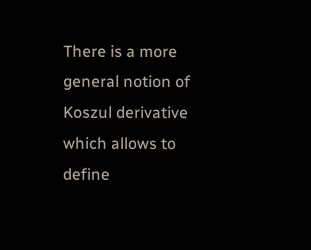There is a more general notion of Koszul derivative which allows to define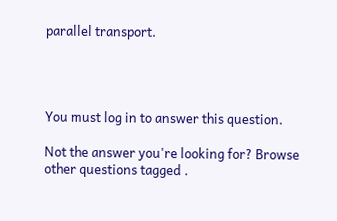parallel transport.




You must log in to answer this question.

Not the answer you're looking for? Browse other questions tagged .